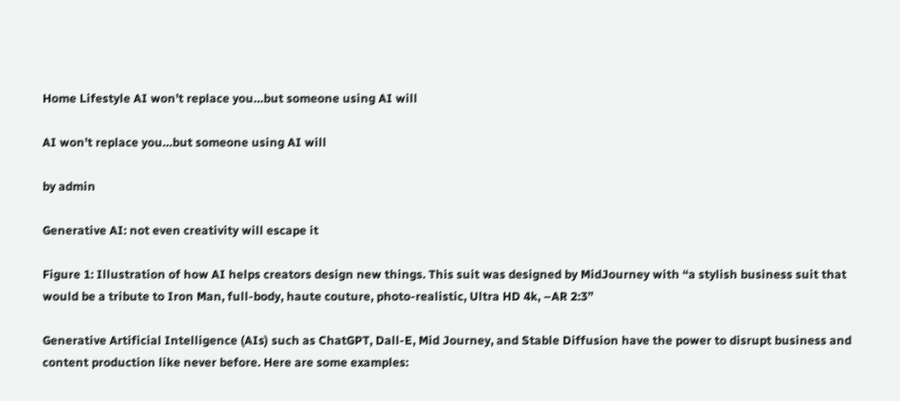Home Lifestyle AI won’t replace you…but someone using AI will

AI won’t replace you…but someone using AI will

by admin

Generative AI: not even creativity will escape it

Figure 1: Illustration of how AI helps creators design new things. This suit was designed by MidJourney with “a stylish business suit that would be a tribute to Iron Man, full-body, haute couture, photo-realistic, Ultra HD 4k, –AR 2:3”

Generative Artificial Intelligence (AIs) such as ChatGPT, Dall-E, Mid Journey, and Stable Diffusion have the power to disrupt business and content production like never before. Here are some examples: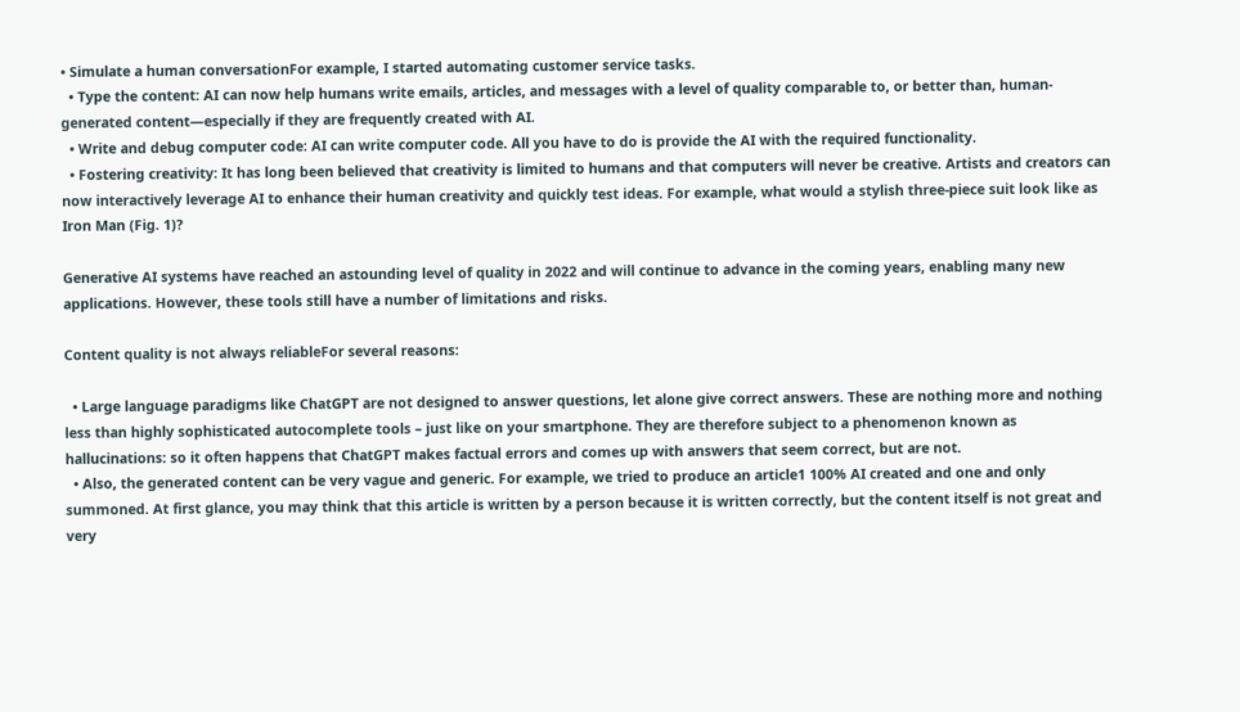• Simulate a human conversationFor example, I started automating customer service tasks.
  • Type the content: AI can now help humans write emails, articles, and messages with a level of quality comparable to, or better than, human-generated content—especially if they are frequently created with AI.
  • Write and debug computer code: AI can write computer code. All you have to do is provide the AI with the required functionality.
  • Fostering creativity: It has long been believed that creativity is limited to humans and that computers will never be creative. Artists and creators can now interactively leverage AI to enhance their human creativity and quickly test ideas. For example, what would a stylish three-piece suit look like as Iron Man (Fig. 1)?

Generative AI systems have reached an astounding level of quality in 2022 and will continue to advance in the coming years, enabling many new applications. However, these tools still have a number of limitations and risks.

Content quality is not always reliableFor several reasons:

  • Large language paradigms like ChatGPT are not designed to answer questions, let alone give correct answers. These are nothing more and nothing less than highly sophisticated autocomplete tools – just like on your smartphone. They are therefore subject to a phenomenon known as hallucinations: so it often happens that ChatGPT makes factual errors and comes up with answers that seem correct, but are not.
  • Also, the generated content can be very vague and generic. For example, we tried to produce an article1 100% AI created and one and only summoned. At first glance, you may think that this article is written by a person because it is written correctly, but the content itself is not great and very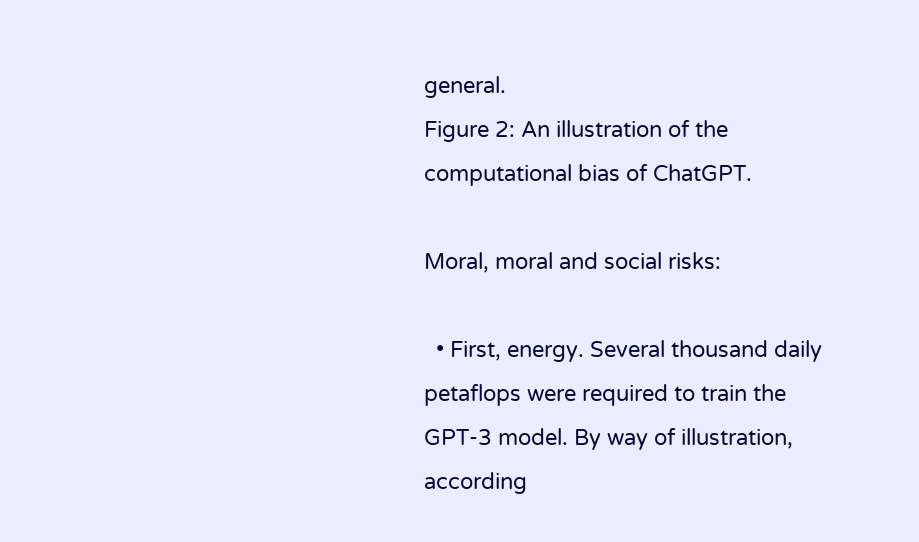general.
Figure 2: An illustration of the computational bias of ChatGPT.

Moral, moral and social risks:

  • First, energy. Several thousand daily petaflops were required to train the GPT-3 model. By way of illustration, according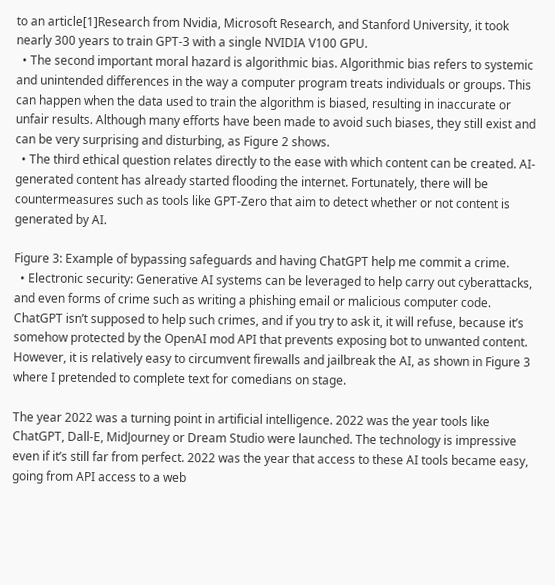to an article[1]Research from Nvidia, Microsoft Research, and Stanford University, it took nearly 300 years to train GPT-3 with a single NVIDIA V100 GPU.
  • The second important moral hazard is algorithmic bias. Algorithmic bias refers to systemic and unintended differences in the way a computer program treats individuals or groups. This can happen when the data used to train the algorithm is biased, resulting in inaccurate or unfair results. Although many efforts have been made to avoid such biases, they still exist and can be very surprising and disturbing, as Figure 2 shows.
  • The third ethical question relates directly to the ease with which content can be created. AI-generated content has already started flooding the internet. Fortunately, there will be countermeasures such as tools like GPT-Zero that aim to detect whether or not content is generated by AI.

Figure 3: Example of bypassing safeguards and having ChatGPT help me commit a crime.
  • Electronic security: Generative AI systems can be leveraged to help carry out cyberattacks, and even forms of crime such as writing a phishing email or malicious computer code. ChatGPT isn’t supposed to help such crimes, and if you try to ask it, it will refuse, because it’s somehow protected by the OpenAI mod API that prevents exposing bot to unwanted content. However, it is relatively easy to circumvent firewalls and jailbreak the AI, as shown in Figure 3 where I pretended to complete text for comedians on stage.

The year 2022 was a turning point in artificial intelligence. 2022 was the year tools like ChatGPT, Dall-E, MidJourney or Dream Studio were launched. The technology is impressive even if it’s still far from perfect. 2022 was the year that access to these AI tools became easy, going from API access to a web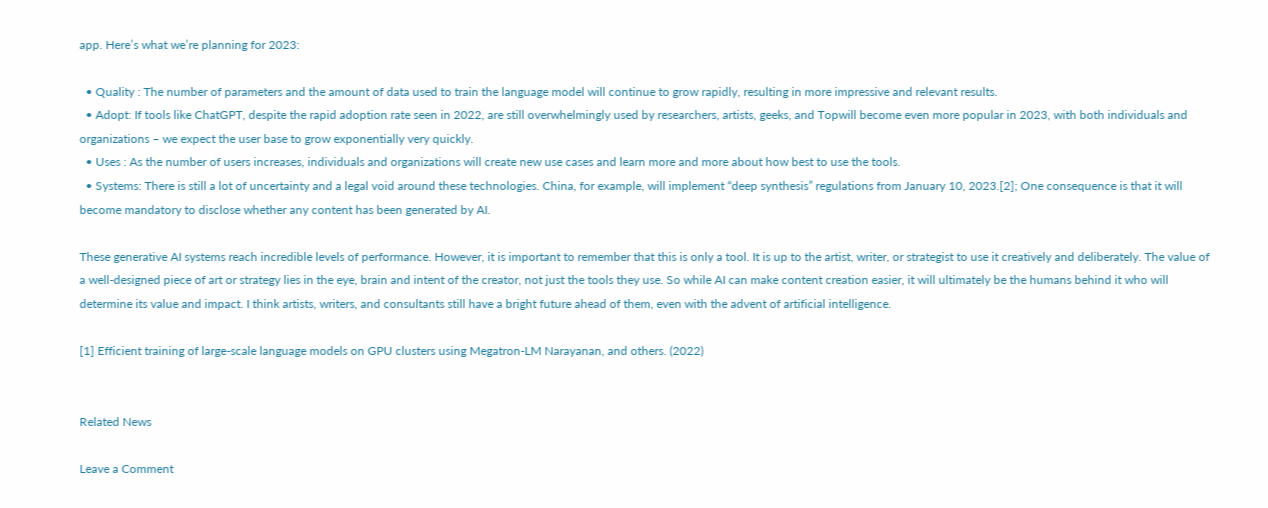app. Here’s what we’re planning for 2023:

  • Quality : The number of parameters and the amount of data used to train the language model will continue to grow rapidly, resulting in more impressive and relevant results.
  • Adopt: If tools like ChatGPT, despite the rapid adoption rate seen in 2022, are still overwhelmingly used by researchers, artists, geeks, and Topwill become even more popular in 2023, with both individuals and organizations – we expect the user base to grow exponentially very quickly.
  • Uses : As the number of users increases, individuals and organizations will create new use cases and learn more and more about how best to use the tools.
  • Systems: There is still a lot of uncertainty and a legal void around these technologies. China, for example, will implement “deep synthesis” regulations from January 10, 2023.[2]; One consequence is that it will become mandatory to disclose whether any content has been generated by AI.

These generative AI systems reach incredible levels of performance. However, it is important to remember that this is only a tool. It is up to the artist, writer, or strategist to use it creatively and deliberately. The value of a well-designed piece of art or strategy lies in the eye, brain and intent of the creator, not just the tools they use. So while AI can make content creation easier, it will ultimately be the humans behind it who will determine its value and impact. I think artists, writers, and consultants still have a bright future ahead of them, even with the advent of artificial intelligence.

[1] Efficient training of large-scale language models on GPU clusters using Megatron-LM Narayanan, and others. (2022)


Related News

Leave a Comment